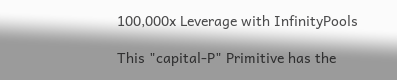100,000x Leverage with InfinityPools

This "capital-P" Primitive has the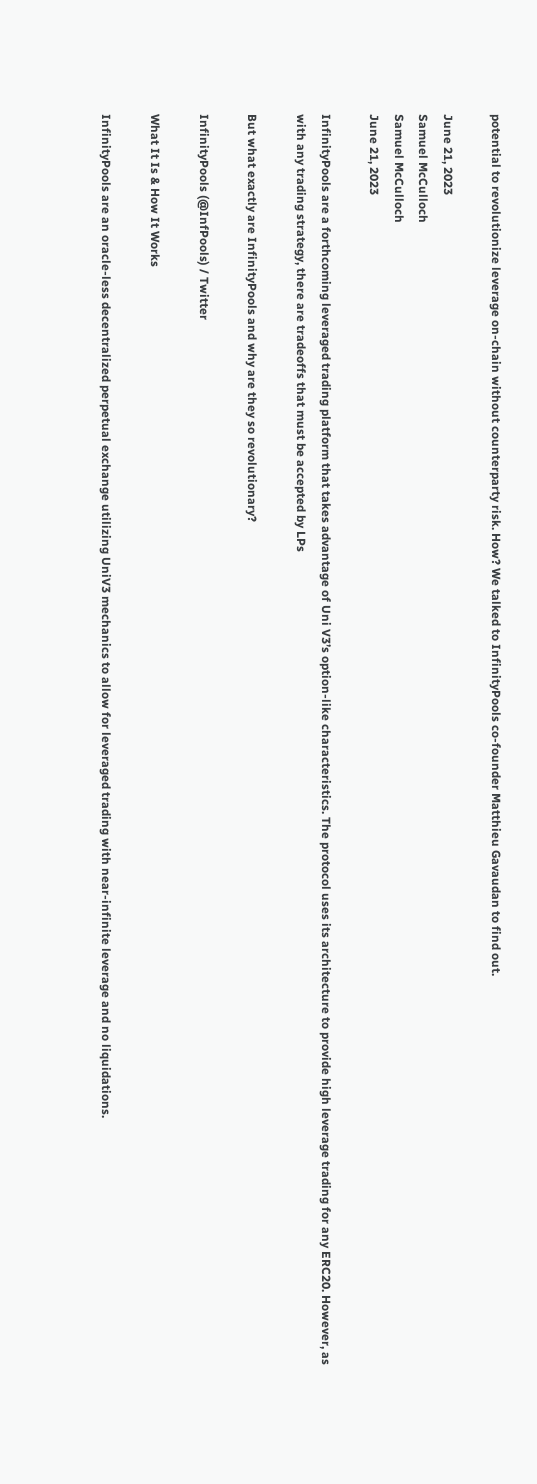potential to revolutionize leverage on-chain without counterparty risk. How? We talked to InfinityPools co-founder Matthieu Gavaudan to find out.

June 21, 2023
Samuel McCulloch
Samuel McCulloch
June 21, 2023

InfinityPools are a forthcoming leveraged trading platform that takes advantage of Uni V3’s option-like characteristics. The protocol uses its architecture to provide high leverage trading for any ERC20. However, as with any trading strategy, there are tradeoffs that must be accepted by LPs

But what exactly are InfinityPools and why are they so revolutionary?

InfinityPools (@InfPools) / Twitter

What It Is & How It Works

InfinityPools are an oracle-less decentralized perpetual exchange utilizing UniV3 mechanics to allow for leveraged trading with near-infinite leverage and no liquidations.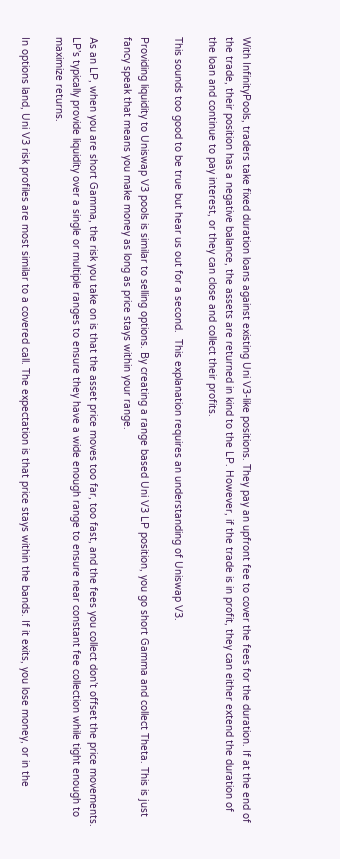With InfinityPools, traders take fixed duration loans against existing Uni V3-like positions. They pay an upfront fee to cover the fees for the duration. If at the end of the trade, their position has a negative balance, the assets are returned in kind to the LP. However, if the trade is in profit, they can either extend the duration of the loan and continue to pay interest, or they can close and collect their profits.

This sounds too good to be true but hear us out for a second.  This explanation requires an understanding of Uniswap V3.

Providing liquidity to Uniswap V3 pools is similar to selling options. By creating a range based Uni V3 LP position, you go short Gamma and collect Theta. This is just fancy speak that means you make money as long as price stays within your range.

As an LP, when you are short Gamma, the risk you take on is that the asset price moves too far, too fast, and the fees you collect don’t offset the price movements. LP’s typically provide liquidity over a single or multiple ranges to ensure they have a wide enough range to ensure near constant fee collection while tight enough to maximize returns.

In options land, Uni V3 risk profiles are most similar to a covered call. The expectation is that price stays within the bands. If it exits, you lose money, or in the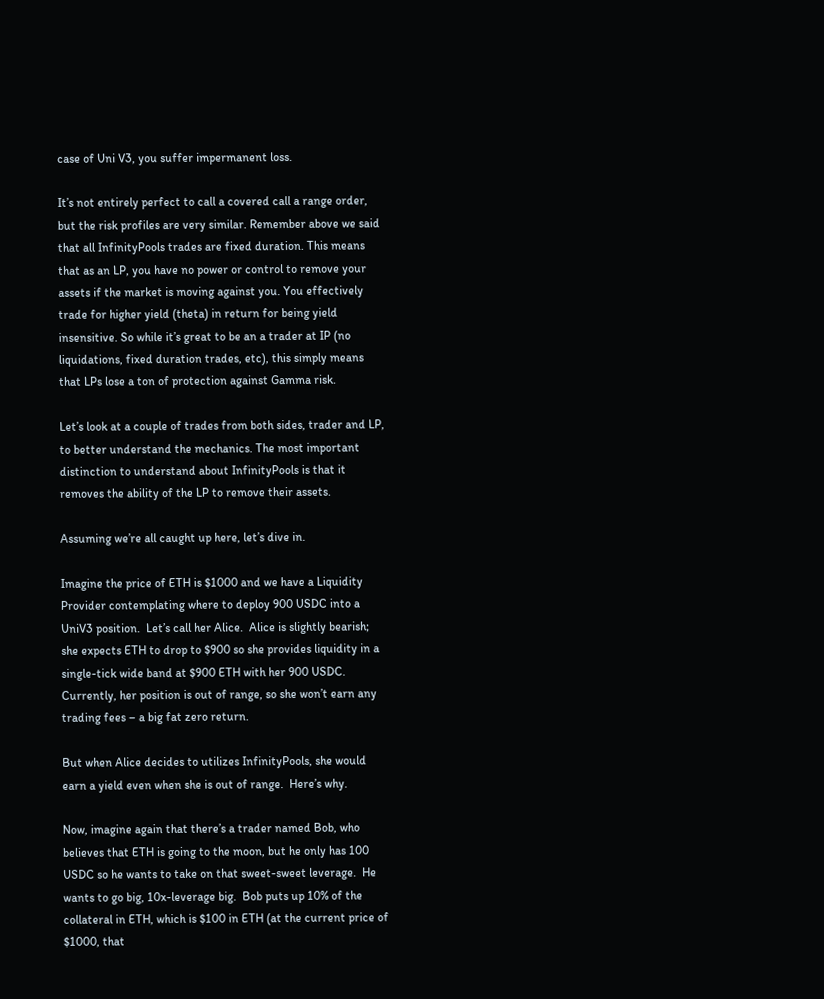case of Uni V3, you suffer impermanent loss.

It’s not entirely perfect to call a covered call a range order, but the risk profiles are very similar. Remember above we said that all InfinityPools trades are fixed duration. This means that as an LP, you have no power or control to remove your assets if the market is moving against you. You effectively trade for higher yield (theta) in return for being yield insensitive. So while it’s great to be an a trader at IP (no liquidations, fixed duration trades, etc), this simply means that LPs lose a ton of protection against Gamma risk.

Let’s look at a couple of trades from both sides, trader and LP, to better understand the mechanics. The most important distinction to understand about InfinityPools is that it removes the ability of the LP to remove their assets.

Assuming we’re all caught up here, let’s dive in.

Imagine the price of ETH is $1000 and we have a Liquidity Provider contemplating where to deploy 900 USDC into a UniV3 position.  Let’s call her Alice.  Alice is slightly bearish; she expects ETH to drop to $900 so she provides liquidity in a single-tick wide band at $900 ETH with her 900 USDC.  Currently, her position is out of range, so she won’t earn any trading fees – a big fat zero return.

But when Alice decides to utilizes InfinityPools, she would earn a yield even when she is out of range.  Here’s why.

Now, imagine again that there’s a trader named Bob, who believes that ETH is going to the moon, but he only has 100 USDC so he wants to take on that sweet-sweet leverage.  He wants to go big, 10x-leverage big.  Bob puts up 10% of the collateral in ETH, which is $100 in ETH (at the current price of $1000, that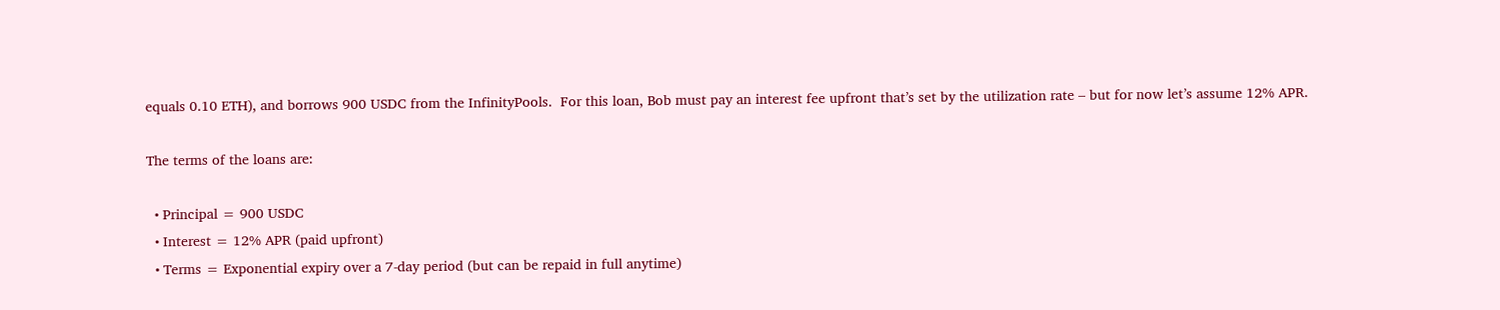equals 0.10 ETH), and borrows 900 USDC from the InfinityPools.  For this loan, Bob must pay an interest fee upfront that’s set by the utilization rate – but for now let’s assume 12% APR.

The terms of the loans are:

  • Principal = 900 USDC
  • Interest = 12% APR (paid upfront)
  • Terms = Exponential expiry over a 7-day period (but can be repaid in full anytime)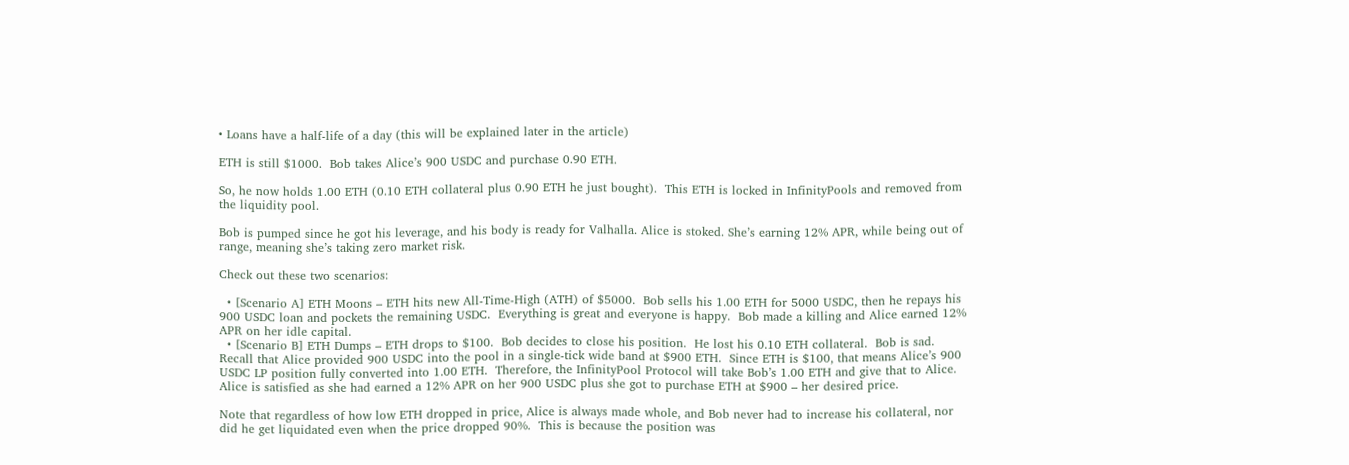• Loans have a half-life of a day (this will be explained later in the article)

ETH is still $1000.  Bob takes Alice’s 900 USDC and purchase 0.90 ETH.

So, he now holds 1.00 ETH (0.10 ETH collateral plus 0.90 ETH he just bought).  This ETH is locked in InfinityPools and removed from the liquidity pool.

Bob is pumped since he got his leverage, and his body is ready for Valhalla. Alice is stoked. She’s earning 12% APR, while being out of range, meaning she’s taking zero market risk.

Check out these two scenarios:

  • [Scenario A] ETH Moons – ETH hits new All-Time-High (ATH) of $5000.  Bob sells his 1.00 ETH for 5000 USDC, then he repays his 900 USDC loan and pockets the remaining USDC.  Everything is great and everyone is happy.  Bob made a killing and Alice earned 12% APR on her idle capital.
  • [Scenario B] ETH Dumps – ETH drops to $100.  Bob decides to close his position.  He lost his 0.10 ETH collateral.  Bob is sad.  Recall that Alice provided 900 USDC into the pool in a single-tick wide band at $900 ETH.  Since ETH is $100, that means Alice’s 900 USDC LP position fully converted into 1.00 ETH.  Therefore, the InfinityPool Protocol will take Bob’s 1.00 ETH and give that to Alice.  Alice is satisfied as she had earned a 12% APR on her 900 USDC plus she got to purchase ETH at $900 – her desired price.

Note that regardless of how low ETH dropped in price, Alice is always made whole, and Bob never had to increase his collateral, nor did he get liquidated even when the price dropped 90%.  This is because the position was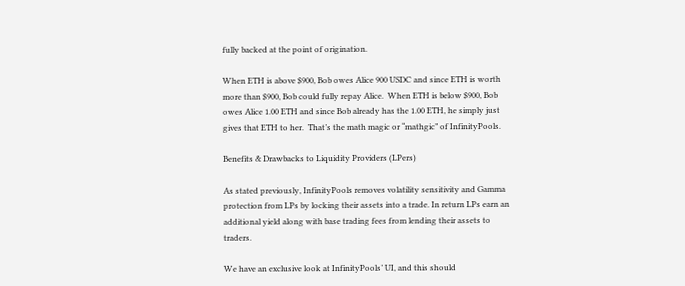fully backed at the point of origination.

When ETH is above $900, Bob owes Alice 900 USDC and since ETH is worth more than $900, Bob could fully repay Alice.  When ETH is below $900, Bob owes Alice 1.00 ETH and since Bob already has the 1.00 ETH, he simply just gives that ETH to her.  That’s the math magic or “mathgic” of InfinityPools.

Benefits & Drawbacks to Liquidity Providers (LPers)

As stated previously, InfinityPools removes volatility sensitivity and Gamma protection from LPs by locking their assets into a trade. In return LPs earn an additional yield along with base trading fees from lending their assets to traders.

We have an exclusive look at InfinityPools’ UI, and this should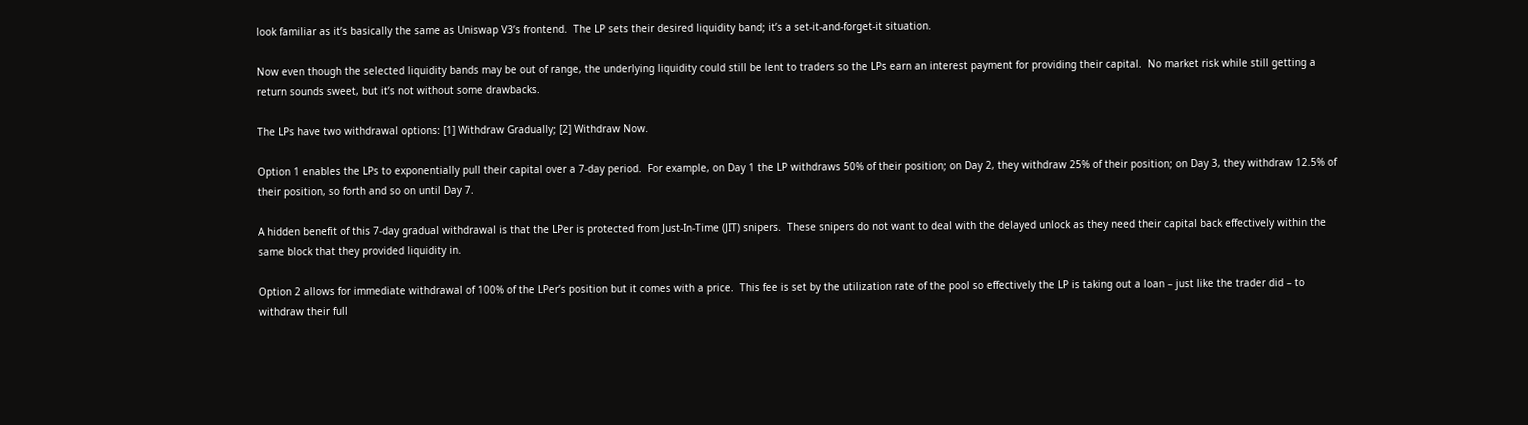look familiar as it’s basically the same as Uniswap V3’s frontend.  The LP sets their desired liquidity band; it’s a set-it-and-forget-it situation.

Now even though the selected liquidity bands may be out of range, the underlying liquidity could still be lent to traders so the LPs earn an interest payment for providing their capital.  No market risk while still getting a return sounds sweet, but it’s not without some drawbacks.

The LPs have two withdrawal options: [1] Withdraw Gradually; [2] Withdraw Now.

Option 1 enables the LPs to exponentially pull their capital over a 7-day period.  For example, on Day 1 the LP withdraws 50% of their position; on Day 2, they withdraw 25% of their position; on Day 3, they withdraw 12.5% of their position, so forth and so on until Day 7.

A hidden benefit of this 7-day gradual withdrawal is that the LPer is protected from Just-In-Time (JIT) snipers.  These snipers do not want to deal with the delayed unlock as they need their capital back effectively within the same block that they provided liquidity in.

Option 2 allows for immediate withdrawal of 100% of the LPer’s position but it comes with a price.  This fee is set by the utilization rate of the pool so effectively the LP is taking out a loan – just like the trader did – to withdraw their full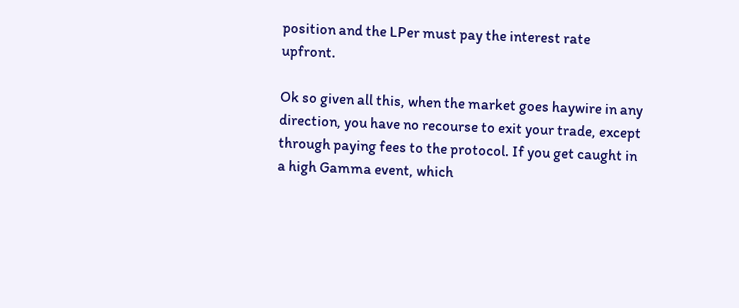position and the LPer must pay the interest rate upfront.

Ok so given all this, when the market goes haywire in any direction, you have no recourse to exit your trade, except through paying fees to the protocol. If you get caught in a high Gamma event, which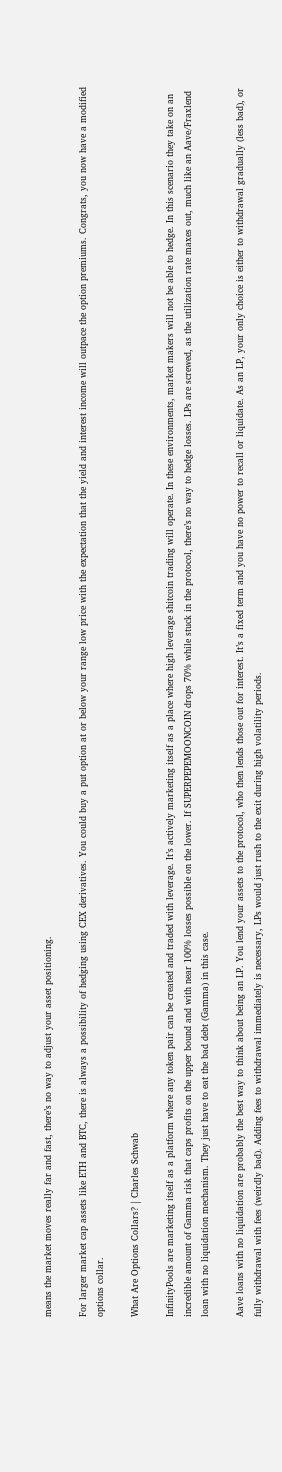means the market moves really far and fast, there’s no way to adjust your asset positioning.

For larger market cap assets like ETH and BTC, there is always a possibility of hedging using CEX derivatives. You could buy a put option at or below your range low price with the expectation that the yield and interest income will outpace the option premiums. Congrats, you now have a modified options collar.

What Are Options Collars? | Charles Schwab

InfinityPools are marketing itself as a platform where any token pair can be created and traded with leverage. It’s actively marketing itself as a place where high leverage shitcoin trading will operate. In these environments, market makers will not be able to hedge. In this scenario they take on an incredible amount of Gamma risk that caps profits on the upper bound and with near 100% losses possible on the lower. If SUPERPEPEMOONCOIN drops 70% while stuck in the protocol, there’s no way to hedge losses. LPs are screwed, as the utilization rate maxes out, much like an Aave/Fraxlend loan with no liquidation mechanism. They just have to eat the bad debt (Gamma) in this case.

Aave loans with no liquidation are probably the best way to think about being an LP. You lend your assets to the protocol, who then lends those out for interest. It’s a fixed term and you have no power to recall or liquidate. As an LP, your only choice is either to withdrawal gradually (less bad), or fully withdrawal with fees (weirdly bad). Adding fees to withdrawal immediately is necessary, LPs would just rush to the exit during high volatility periods.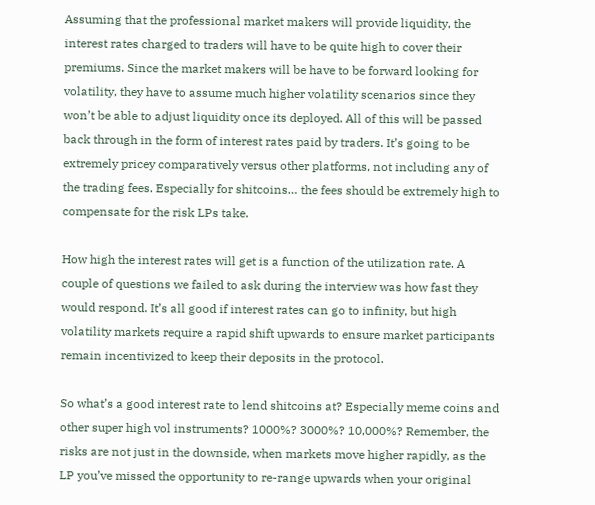Assuming that the professional market makers will provide liquidity, the interest rates charged to traders will have to be quite high to cover their premiums. Since the market makers will be have to be forward looking for volatility, they have to assume much higher volatility scenarios since they won’t be able to adjust liquidity once its deployed. All of this will be passed back through in the form of interest rates paid by traders. It’s going to be extremely pricey comparatively versus other platforms, not including any of the trading fees. Especially for shitcoins… the fees should be extremely high to compensate for the risk LPs take.

How high the interest rates will get is a function of the utilization rate. A couple of questions we failed to ask during the interview was how fast they would respond. It’s all good if interest rates can go to infinity, but high volatility markets require a rapid shift upwards to ensure market participants remain incentivized to keep their deposits in the protocol.

So what’s a good interest rate to lend shitcoins at? Especially meme coins and other super high vol instruments? 1000%? 3000%? 10,000%? Remember, the risks are not just in the downside, when markets move higher rapidly, as the LP you’ve missed the opportunity to re-range upwards when your original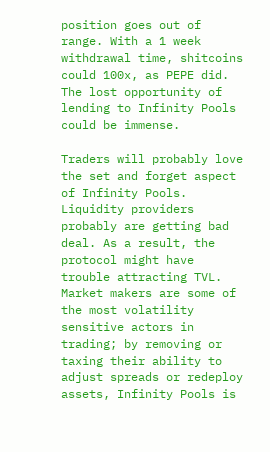position goes out of range. With a 1 week withdrawal time, shitcoins could 100x, as PEPE did. The lost opportunity of lending to Infinity Pools could be immense.

Traders will probably love the set and forget aspect of Infinity Pools. Liquidity providers probably are getting bad deal. As a result, the protocol might have trouble attracting TVL. Market makers are some of the most volatility sensitive actors in trading; by removing or taxing their ability to adjust spreads or redeploy assets, Infinity Pools is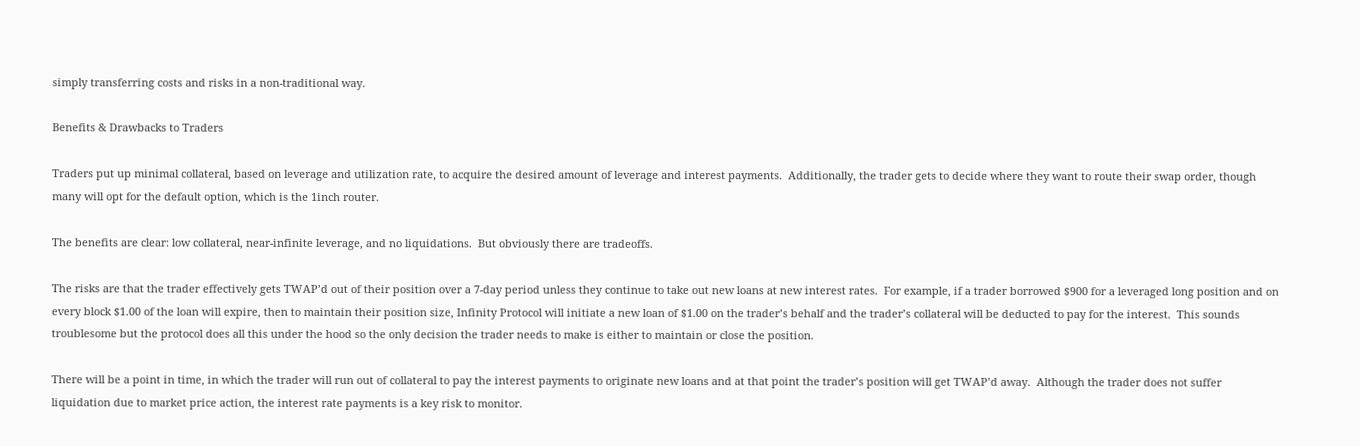simply transferring costs and risks in a non-traditional way.

Benefits & Drawbacks to Traders

Traders put up minimal collateral, based on leverage and utilization rate, to acquire the desired amount of leverage and interest payments.  Additionally, the trader gets to decide where they want to route their swap order, though many will opt for the default option, which is the 1inch router.

The benefits are clear: low collateral, near-infinite leverage, and no liquidations.  But obviously there are tradeoffs.

The risks are that the trader effectively gets TWAP’d out of their position over a 7-day period unless they continue to take out new loans at new interest rates.  For example, if a trader borrowed $900 for a leveraged long position and on every block $1.00 of the loan will expire, then to maintain their position size, Infinity Protocol will initiate a new loan of $1.00 on the trader’s behalf and the trader’s collateral will be deducted to pay for the interest.  This sounds troublesome but the protocol does all this under the hood so the only decision the trader needs to make is either to maintain or close the position.

There will be a point in time, in which the trader will run out of collateral to pay the interest payments to originate new loans and at that point the trader’s position will get TWAP’d away.  Although the trader does not suffer liquidation due to market price action, the interest rate payments is a key risk to monitor.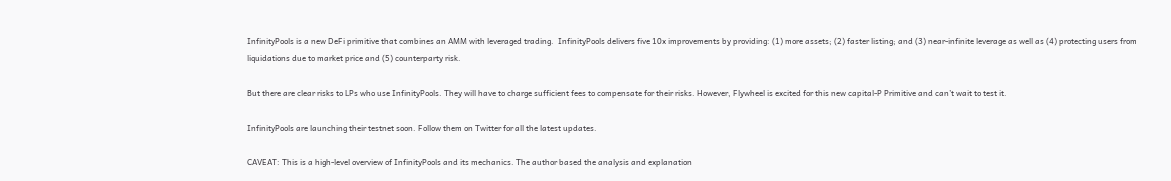InfinityPools is a new DeFi primitive that combines an AMM with leveraged trading.  InfinityPools delivers five 10x improvements by providing: (1) more assets; (2) faster listing; and (3) near-infinite leverage as well as (4) protecting users from liquidations due to market price and (5) counterparty risk.

But there are clear risks to LPs who use InfinityPools. They will have to charge sufficient fees to compensate for their risks. However, Flywheel is excited for this new capital-P Primitive and can’t wait to test it.

InfinityPools are launching their testnet soon. Follow them on Twitter for all the latest updates.

CAVEAT: This is a high-level overview of InfinityPools and its mechanics. The author based the analysis and explanation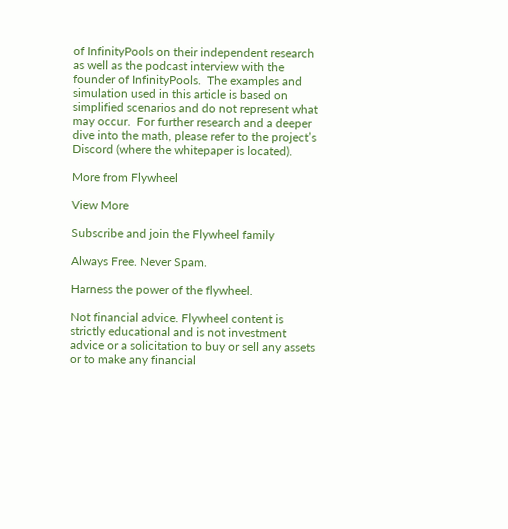of InfinityPools on their independent research as well as the podcast interview with the founder of InfinityPools.  The examples and simulation used in this article is based on simplified scenarios and do not represent what may occur.  For further research and a deeper dive into the math, please refer to the project’s Discord (where the whitepaper is located).

More from Flywheel

View More

Subscribe and join the Flywheel family

Always Free. Never Spam.

Harness the power of the flywheel.

Not financial advice. Flywheel content is strictly educational and is not investment advice or a solicitation to buy or sell any assets or to make any financial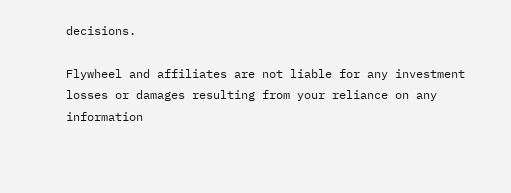decisions.

Flywheel and affiliates are not liable for any investment losses or damages resulting from your reliance on any information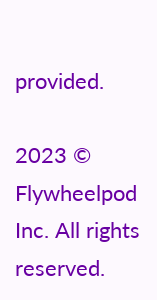provided.

2023 © Flywheelpod Inc. All rights reserved.